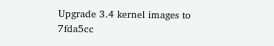Upgrade 3.4 kernel images to 7fda5cc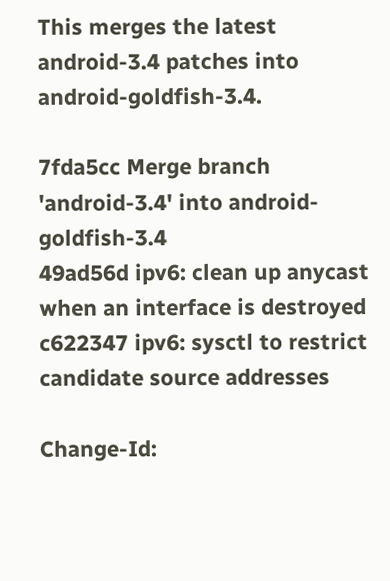This merges the latest android-3.4 patches into android-goldfish-3.4.

7fda5cc Merge branch 'android-3.4' into android-goldfish-3.4
49ad56d ipv6: clean up anycast when an interface is destroyed
c622347 ipv6: sysctl to restrict candidate source addresses

Change-Id: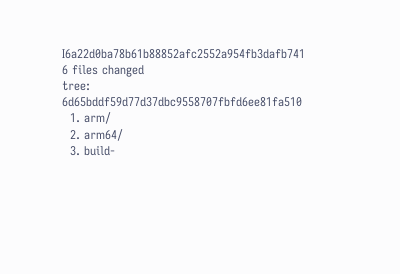I6a22d0ba78b61b88852afc2552a954fb3dafb741
6 files changed
tree: 6d65bddf59d77d37dbc9558707fbfd6ee81fa510
  1. arm/
  2. arm64/
  3. build-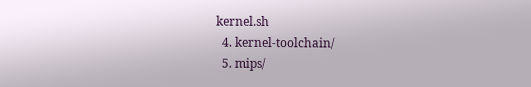kernel.sh
  4. kernel-toolchain/
  5. mips/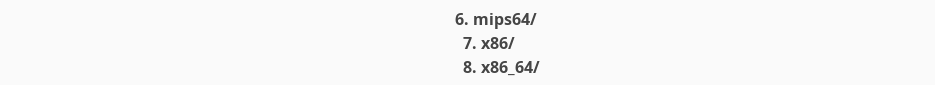6. mips64/
  7. x86/
  8. x86_64/